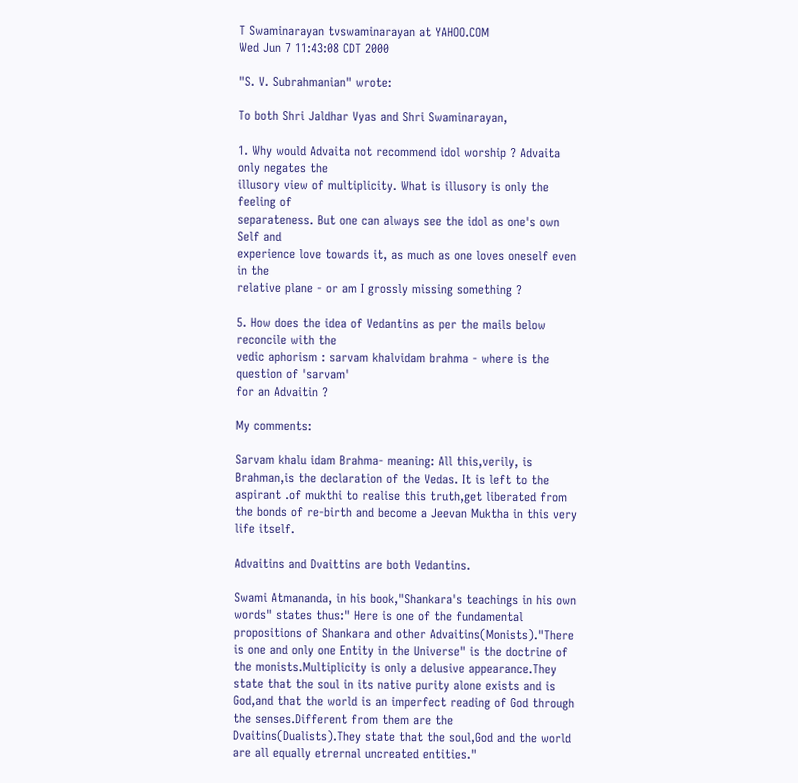T Swaminarayan tvswaminarayan at YAHOO.COM
Wed Jun 7 11:43:08 CDT 2000

"S. V. Subrahmanian" wrote:

To both Shri Jaldhar Vyas and Shri Swaminarayan,

1. Why would Advaita not recommend idol worship ? Advaita only negates the
illusory view of multiplicity. What is illusory is only the feeling of
separateness. But one can always see the idol as one's own Self and
experience love towards it, as much as one loves oneself even in the
relative plane - or am I grossly missing something ?

5. How does the idea of Vedantins as per the mails below reconcile with the
vedic aphorism : sarvam khalvidam brahma - where is the question of 'sarvam'
for an Advaitin ?

My comments:

Sarvam khalu idam Brahma- meaning: All this,verily, is Brahman,is the declaration of the Vedas. It is left to the aspirant .of mukthi to realise this truth,get liberated from the bonds of re-birth and become a Jeevan Muktha in this very life itself.

Advaitins and Dvaittins are both Vedantins.

Swami Atmananda, in his book,"Shankara's teachings in his own words" states thus:" Here is one of the fundamental propositions of Shankara and other Advaitins(Monists)."There is one and only one Entity in the Universe" is the doctrine of the monists.Multiplicity is only a delusive appearance.They state that the soul in its native purity alone exists and is God,and that the world is an imperfect reading of God through the senses.Different from them are the Dvaitins(Dualists).They state that the soul,God and the world are all equally etrernal uncreated entities."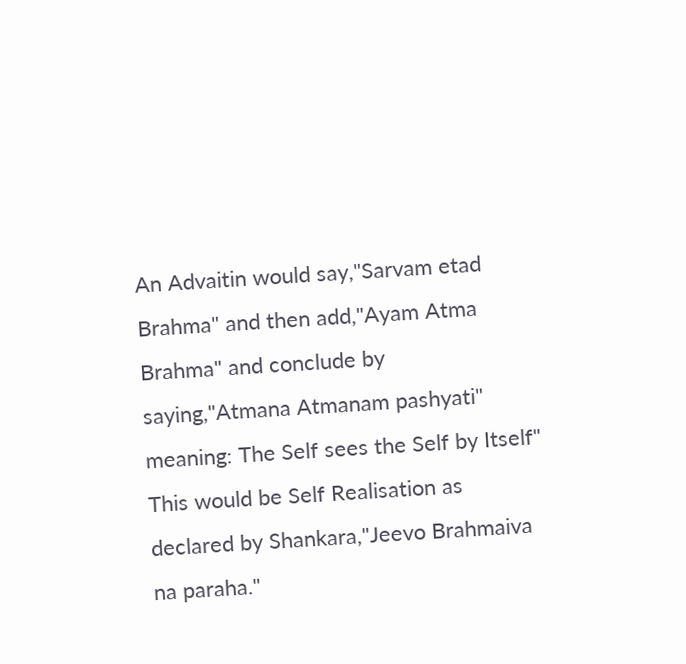An Advaitin would say,"Sarvam etad Brahma" and then add,"Ayam Atma Brahma" and conclude by saying,"Atmana Atmanam pashyati" meaning: The Self sees the Self by Itself" This would be Self Realisation as declared by Shankara,"Jeevo Brahmaiva na paraha."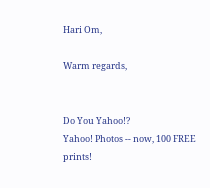Hari Om,

Warm regards,


Do You Yahoo!?
Yahoo! Photos -- now, 100 FREE prints!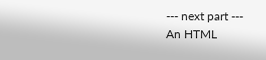--- next part ---
An HTML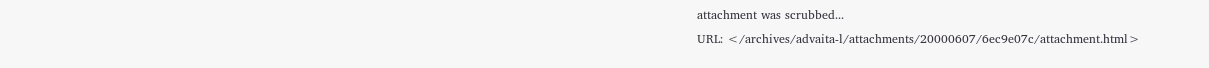attachment was scrubbed...
URL: </archives/advaita-l/attachments/20000607/6ec9e07c/attachment.html>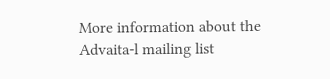More information about the Advaita-l mailing list